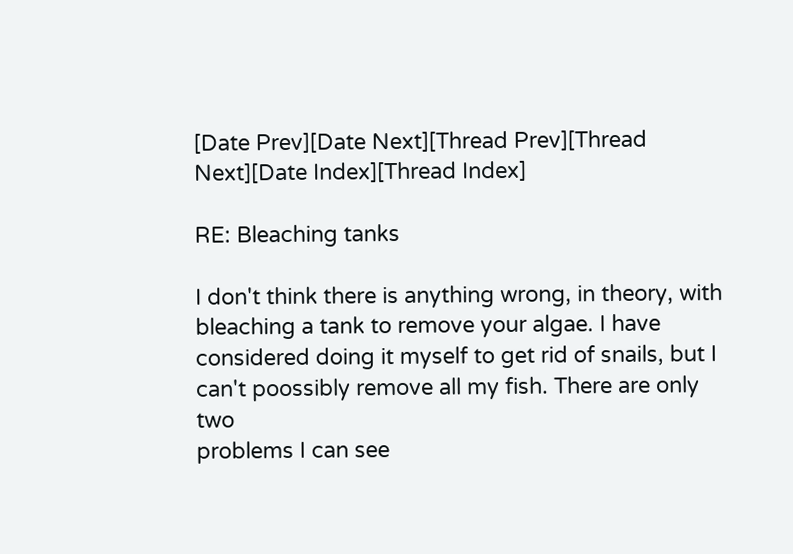[Date Prev][Date Next][Thread Prev][Thread Next][Date Index][Thread Index]

RE: Bleaching tanks

I don't think there is anything wrong, in theory, with
bleaching a tank to remove your algae. I have
considered doing it myself to get rid of snails, but I
can't poossibly remove all my fish. There are only two
problems I can see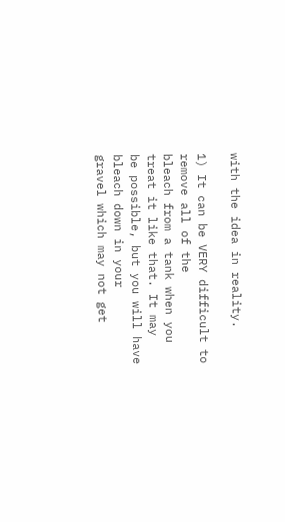with the idea in reality.

1) It can be VERY difficult to remove all of the
bleach from a tank when you treat it like that. It may
be possible, but you will have bleach down in your
gravel which may not get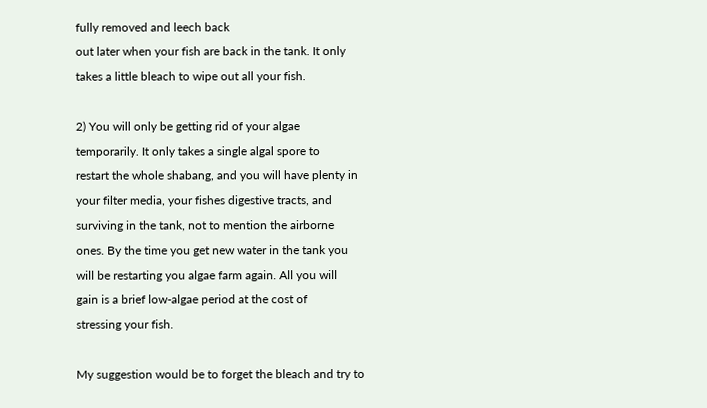fully removed and leech back
out later when your fish are back in the tank. It only
takes a little bleach to wipe out all your fish.

2) You will only be getting rid of your algae
temporarily. It only takes a single algal spore to
restart the whole shabang, and you will have plenty in
your filter media, your fishes digestive tracts, and
surviving in the tank, not to mention the airborne
ones. By the time you get new water in the tank you
will be restarting you algae farm again. All you will
gain is a brief low-algae period at the cost of
stressing your fish.

My suggestion would be to forget the bleach and try to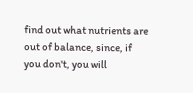find out what nutrients are out of balance, since, if
you don't, you will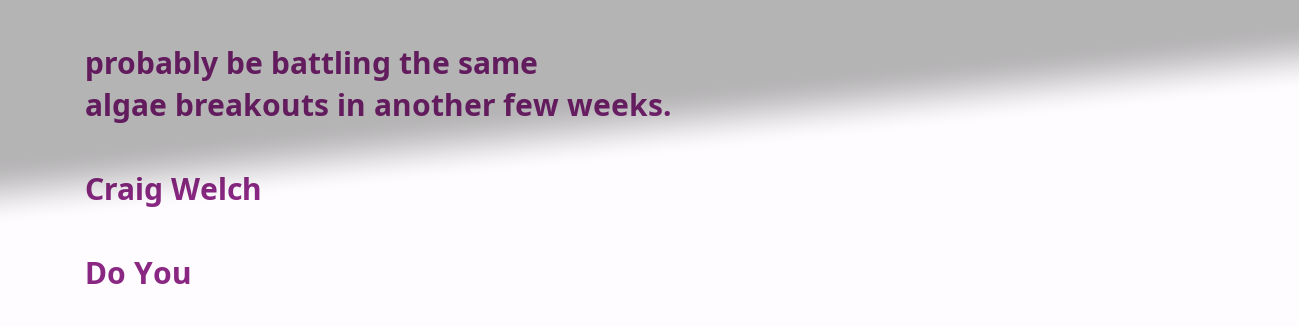probably be battling the same
algae breakouts in another few weeks.

Craig Welch

Do You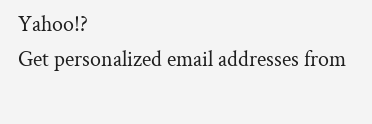Yahoo!?
Get personalized email addresses from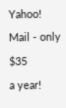Yahoo! Mail - only $35
a year!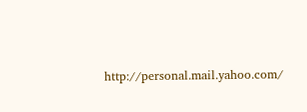http://personal.mail.yahoo.com/